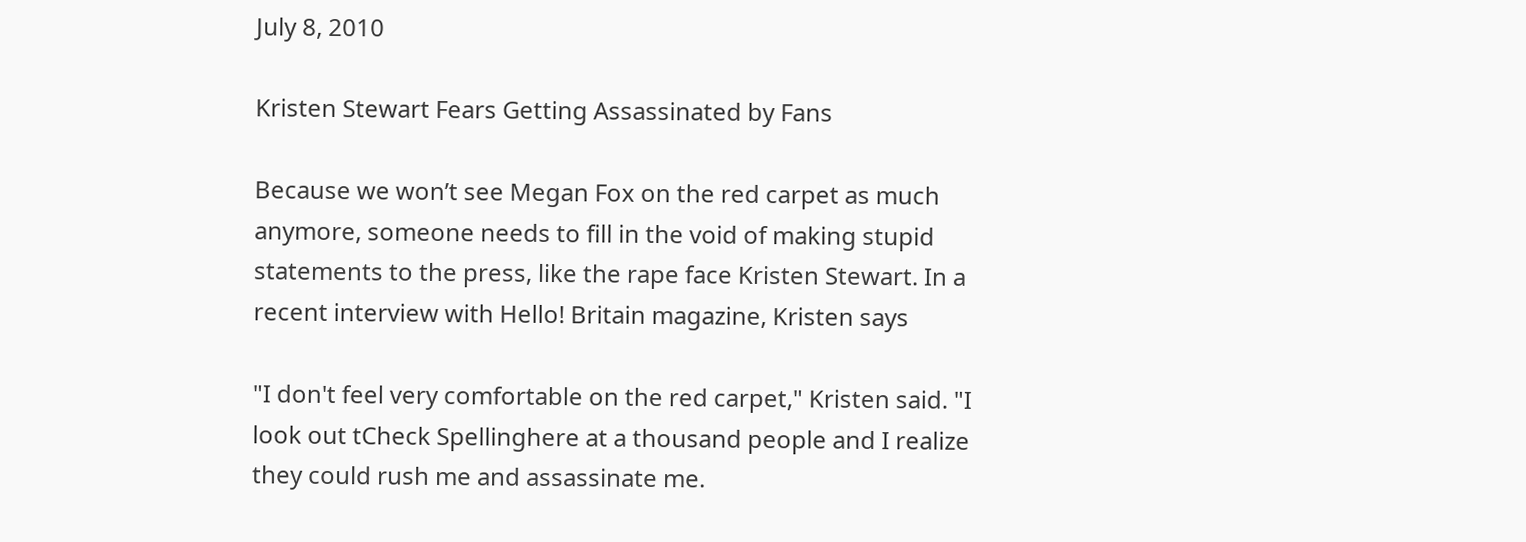July 8, 2010

Kristen Stewart Fears Getting Assassinated by Fans

Because we won’t see Megan Fox on the red carpet as much anymore, someone needs to fill in the void of making stupid statements to the press, like the rape face Kristen Stewart. In a recent interview with Hello! Britain magazine, Kristen says

"I don't feel very comfortable on the red carpet," Kristen said. "I look out tCheck Spellinghere at a thousand people and I realize they could rush me and assassinate me.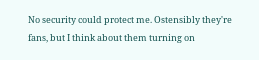No security could protect me. Ostensibly they're fans, but I think about them turning on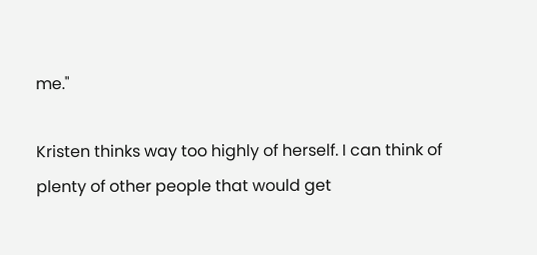me."

Kristen thinks way too highly of herself. I can think of plenty of other people that would get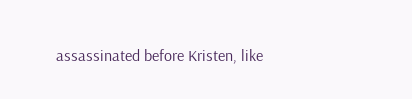assassinated before Kristen, like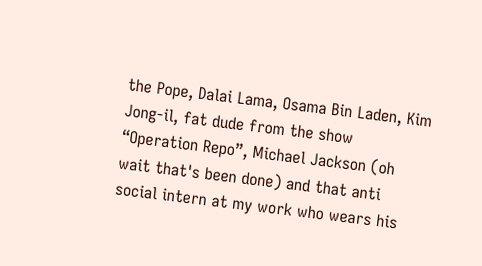the Pope, Dalai Lama, Osama Bin Laden, Kim Jong-il, fat dude from the show “Operation Repo”, Michael Jackson (oh wait that's been done) and that anti social intern at my work who wears his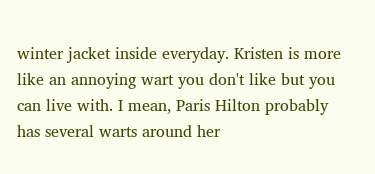winter jacket inside everyday. Kristen is more like an annoying wart you don't like but you can live with. I mean, Paris Hilton probably has several warts around her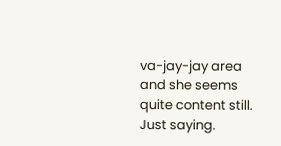va-jay-jay area and she seems quite content still. Just saying.